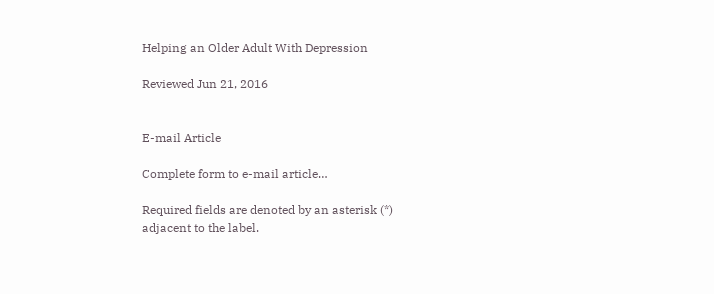Helping an Older Adult With Depression

Reviewed Jun 21, 2016


E-mail Article

Complete form to e-mail article…

Required fields are denoted by an asterisk (*) adjacent to the label.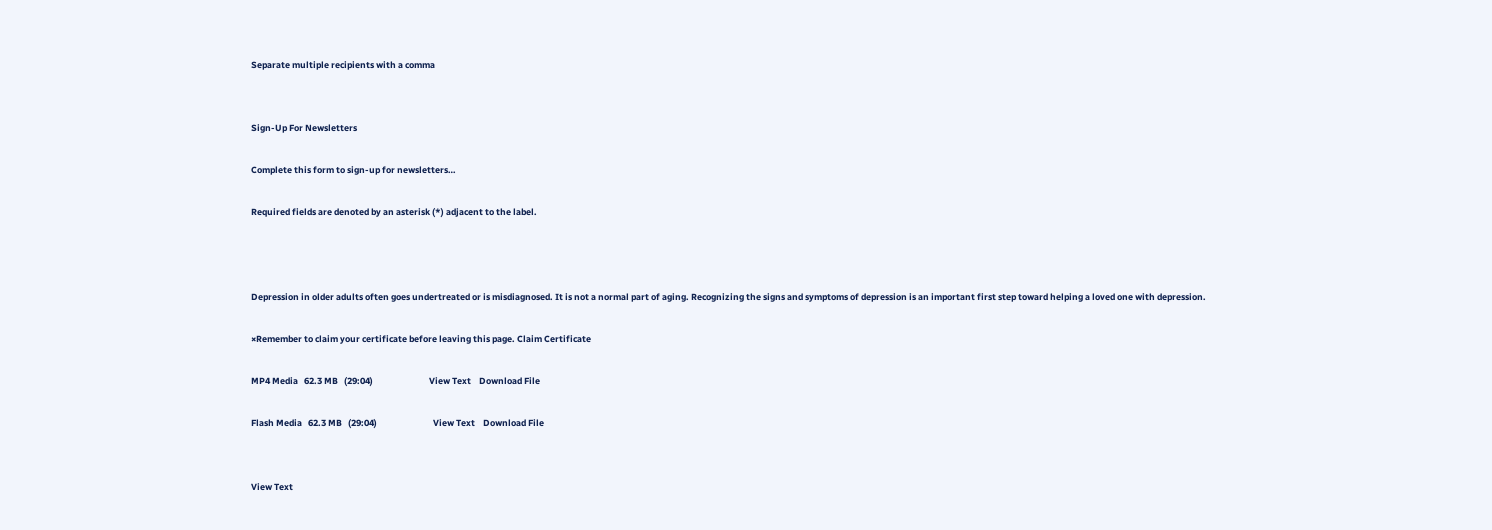Separate multiple recipients with a comma


Sign-Up For Newsletters

Complete this form to sign-up for newsletters…

Required fields are denoted by an asterisk (*) adjacent to the label.



Depression in older adults often goes undertreated or is misdiagnosed. It is not a normal part of aging. Recognizing the signs and symptoms of depression is an important first step toward helping a loved one with depression.

×Remember to claim your certificate before leaving this page. Claim Certificate

MP4 Media   62.3 MB   (29:04)                            View Text    Download File

Flash Media   62.3 MB   (29:04)                            View Text    Download File


View Text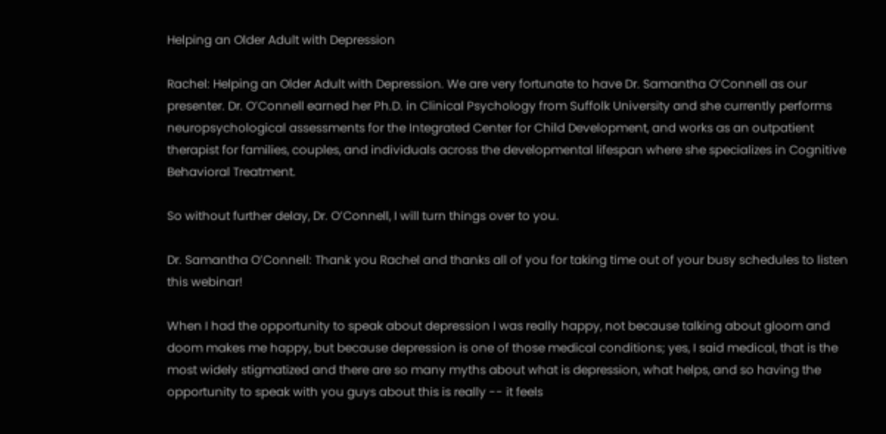Helping an Older Adult with Depression

Rachel: Helping an Older Adult with Depression. We are very fortunate to have Dr. Samantha O’Connell as our presenter. Dr. O’Connell earned her Ph.D. in Clinical Psychology from Suffolk University and she currently performs neuropsychological assessments for the Integrated Center for Child Development, and works as an outpatient therapist for families, couples, and individuals across the developmental lifespan where she specializes in Cognitive Behavioral Treatment.

So without further delay, Dr. O’Connell, I will turn things over to you.

Dr. Samantha O’Connell: Thank you Rachel and thanks all of you for taking time out of your busy schedules to listen this webinar!

When I had the opportunity to speak about depression I was really happy, not because talking about gloom and doom makes me happy, but because depression is one of those medical conditions; yes, I said medical, that is the most widely stigmatized and there are so many myths about what is depression, what helps, and so having the opportunity to speak with you guys about this is really -- it feels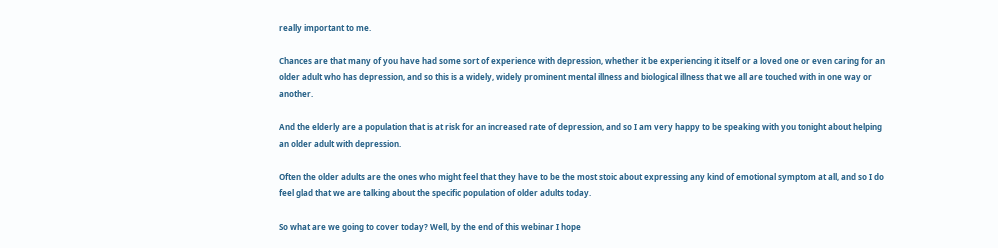really important to me.

Chances are that many of you have had some sort of experience with depression, whether it be experiencing it itself or a loved one or even caring for an older adult who has depression, and so this is a widely, widely prominent mental illness and biological illness that we all are touched with in one way or another.

And the elderly are a population that is at risk for an increased rate of depression, and so I am very happy to be speaking with you tonight about helping an older adult with depression.

Often the older adults are the ones who might feel that they have to be the most stoic about expressing any kind of emotional symptom at all, and so I do feel glad that we are talking about the specific population of older adults today.

So what are we going to cover today? Well, by the end of this webinar I hope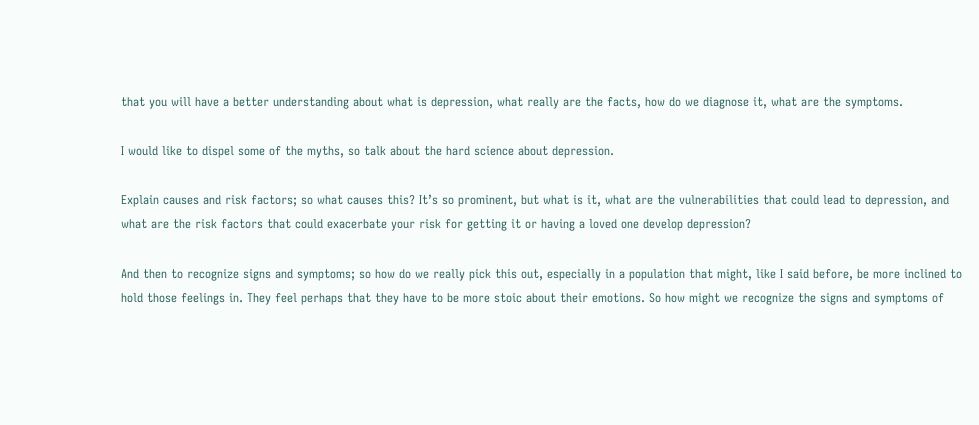that you will have a better understanding about what is depression, what really are the facts, how do we diagnose it, what are the symptoms.

I would like to dispel some of the myths, so talk about the hard science about depression.

Explain causes and risk factors; so what causes this? It’s so prominent, but what is it, what are the vulnerabilities that could lead to depression, and what are the risk factors that could exacerbate your risk for getting it or having a loved one develop depression?

And then to recognize signs and symptoms; so how do we really pick this out, especially in a population that might, like I said before, be more inclined to hold those feelings in. They feel perhaps that they have to be more stoic about their emotions. So how might we recognize the signs and symptoms of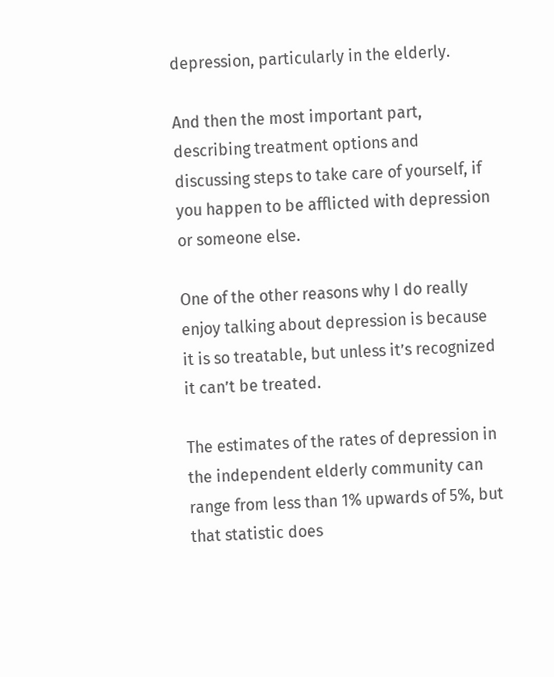depression, particularly in the elderly.

And then the most important part, describing treatment options and discussing steps to take care of yourself, if you happen to be afflicted with depression or someone else.

One of the other reasons why I do really enjoy talking about depression is because it is so treatable, but unless it’s recognized it can’t be treated.

The estimates of the rates of depression in the independent elderly community can range from less than 1% upwards of 5%, but that statistic does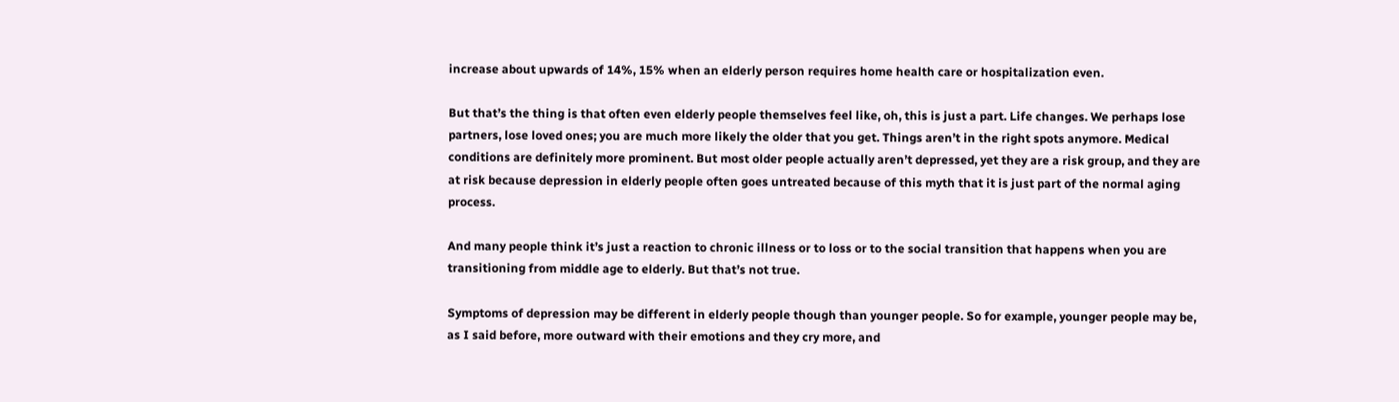increase about upwards of 14%, 15% when an elderly person requires home health care or hospitalization even.

But that’s the thing is that often even elderly people themselves feel like, oh, this is just a part. Life changes. We perhaps lose partners, lose loved ones; you are much more likely the older that you get. Things aren’t in the right spots anymore. Medical conditions are definitely more prominent. But most older people actually aren’t depressed, yet they are a risk group, and they are at risk because depression in elderly people often goes untreated because of this myth that it is just part of the normal aging process.

And many people think it’s just a reaction to chronic illness or to loss or to the social transition that happens when you are transitioning from middle age to elderly. But that’s not true.

Symptoms of depression may be different in elderly people though than younger people. So for example, younger people may be, as I said before, more outward with their emotions and they cry more, and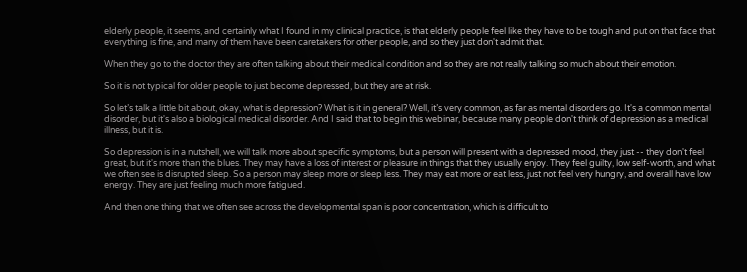elderly people, it seems, and certainly what I found in my clinical practice, is that elderly people feel like they have to be tough and put on that face that everything is fine, and many of them have been caretakers for other people, and so they just don't admit that.

When they go to the doctor they are often talking about their medical condition and so they are not really talking so much about their emotion.

So it is not typical for older people to just become depressed, but they are at risk.

So let’s talk a little bit about, okay, what is depression? What is it in general? Well, it’s very common, as far as mental disorders go. It's a common mental disorder, but it's also a biological medical disorder. And I said that to begin this webinar, because many people don't think of depression as a medical illness, but it is.

So depression is in a nutshell, we will talk more about specific symptoms, but a person will present with a depressed mood, they just -- they don't feel great, but it's more than the blues. They may have a loss of interest or pleasure in things that they usually enjoy. They feel guilty, low self-worth, and what we often see is disrupted sleep. So a person may sleep more or sleep less. They may eat more or eat less, just not feel very hungry, and overall have low energy. They are just feeling much more fatigued.

And then one thing that we often see across the developmental span is poor concentration, which is difficult to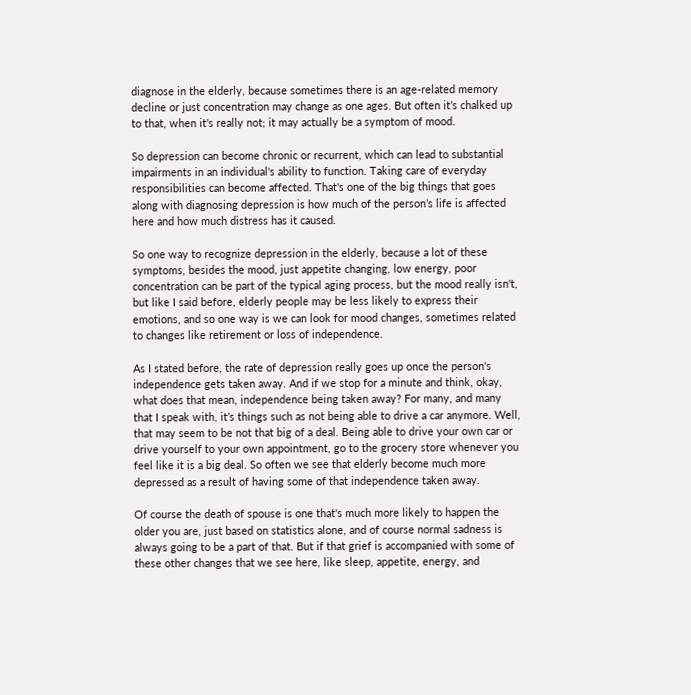diagnose in the elderly, because sometimes there is an age-related memory decline or just concentration may change as one ages. But often it’s chalked up to that, when it's really not; it may actually be a symptom of mood.

So depression can become chronic or recurrent, which can lead to substantial impairments in an individual's ability to function. Taking care of everyday responsibilities can become affected. That's one of the big things that goes along with diagnosing depression is how much of the person’s life is affected here and how much distress has it caused.

So one way to recognize depression in the elderly, because a lot of these symptoms, besides the mood, just appetite changing, low energy, poor concentration can be part of the typical aging process, but the mood really isn't, but like I said before, elderly people may be less likely to express their emotions, and so one way is we can look for mood changes, sometimes related to changes like retirement or loss of independence.

As I stated before, the rate of depression really goes up once the person's independence gets taken away. And if we stop for a minute and think, okay, what does that mean, independence being taken away? For many, and many that I speak with, it’s things such as not being able to drive a car anymore. Well, that may seem to be not that big of a deal. Being able to drive your own car or drive yourself to your own appointment, go to the grocery store whenever you feel like it is a big deal. So often we see that elderly become much more depressed as a result of having some of that independence taken away.

Of course the death of spouse is one that's much more likely to happen the older you are, just based on statistics alone, and of course normal sadness is always going to be a part of that. But if that grief is accompanied with some of these other changes that we see here, like sleep, appetite, energy, and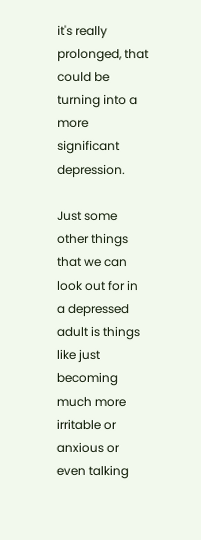it's really prolonged, that could be turning into a more significant depression.

Just some other things that we can look out for in a depressed adult is things like just becoming much more irritable or anxious or even talking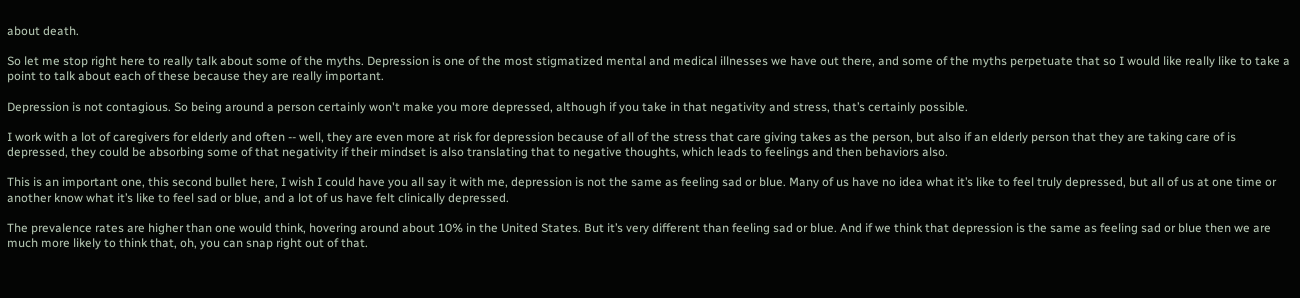about death.

So let me stop right here to really talk about some of the myths. Depression is one of the most stigmatized mental and medical illnesses we have out there, and some of the myths perpetuate that so I would like really like to take a point to talk about each of these because they are really important.

Depression is not contagious. So being around a person certainly won't make you more depressed, although if you take in that negativity and stress, that’s certainly possible.

I work with a lot of caregivers for elderly and often -- well, they are even more at risk for depression because of all of the stress that care giving takes as the person, but also if an elderly person that they are taking care of is depressed, they could be absorbing some of that negativity if their mindset is also translating that to negative thoughts, which leads to feelings and then behaviors also.

This is an important one, this second bullet here, I wish I could have you all say it with me, depression is not the same as feeling sad or blue. Many of us have no idea what it’s like to feel truly depressed, but all of us at one time or another know what it’s like to feel sad or blue, and a lot of us have felt clinically depressed.

The prevalence rates are higher than one would think, hovering around about 10% in the United States. But it’s very different than feeling sad or blue. And if we think that depression is the same as feeling sad or blue then we are much more likely to think that, oh, you can snap right out of that.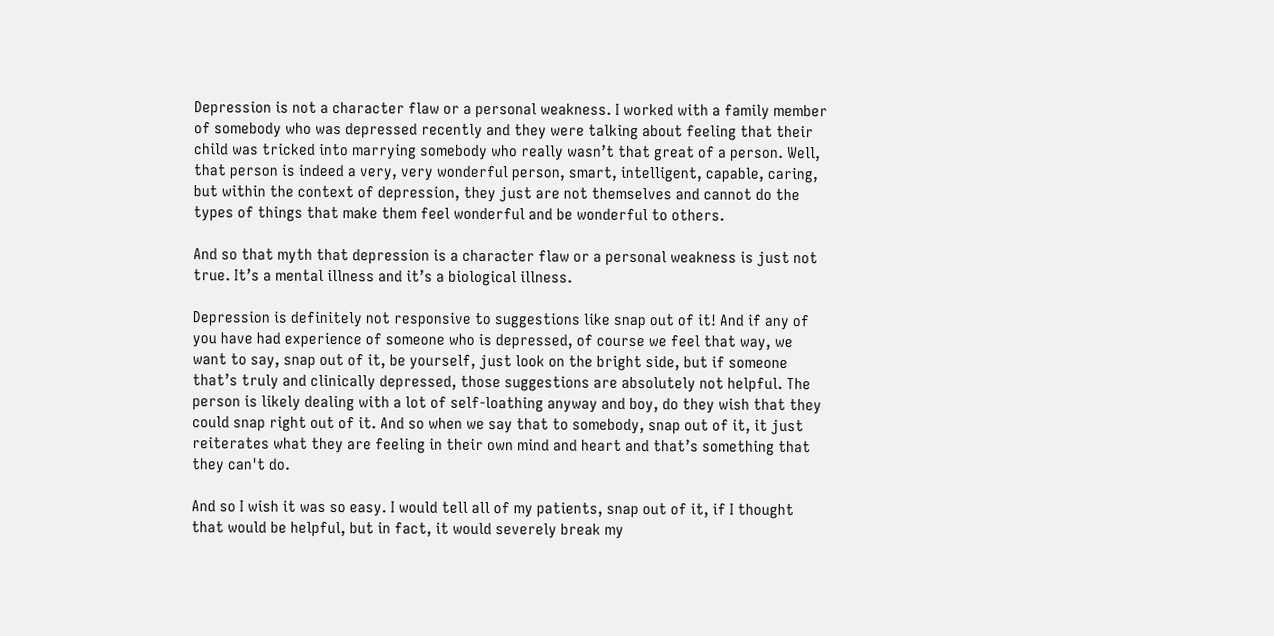Depression is not a character flaw or a personal weakness. I worked with a family member of somebody who was depressed recently and they were talking about feeling that their child was tricked into marrying somebody who really wasn’t that great of a person. Well, that person is indeed a very, very wonderful person, smart, intelligent, capable, caring, but within the context of depression, they just are not themselves and cannot do the types of things that make them feel wonderful and be wonderful to others.

And so that myth that depression is a character flaw or a personal weakness is just not true. It’s a mental illness and it’s a biological illness.

Depression is definitely not responsive to suggestions like snap out of it! And if any of you have had experience of someone who is depressed, of course we feel that way, we want to say, snap out of it, be yourself, just look on the bright side, but if someone that’s truly and clinically depressed, those suggestions are absolutely not helpful. The person is likely dealing with a lot of self-loathing anyway and boy, do they wish that they could snap right out of it. And so when we say that to somebody, snap out of it, it just reiterates what they are feeling in their own mind and heart and that’s something that they can't do.

And so I wish it was so easy. I would tell all of my patients, snap out of it, if I thought that would be helpful, but in fact, it would severely break my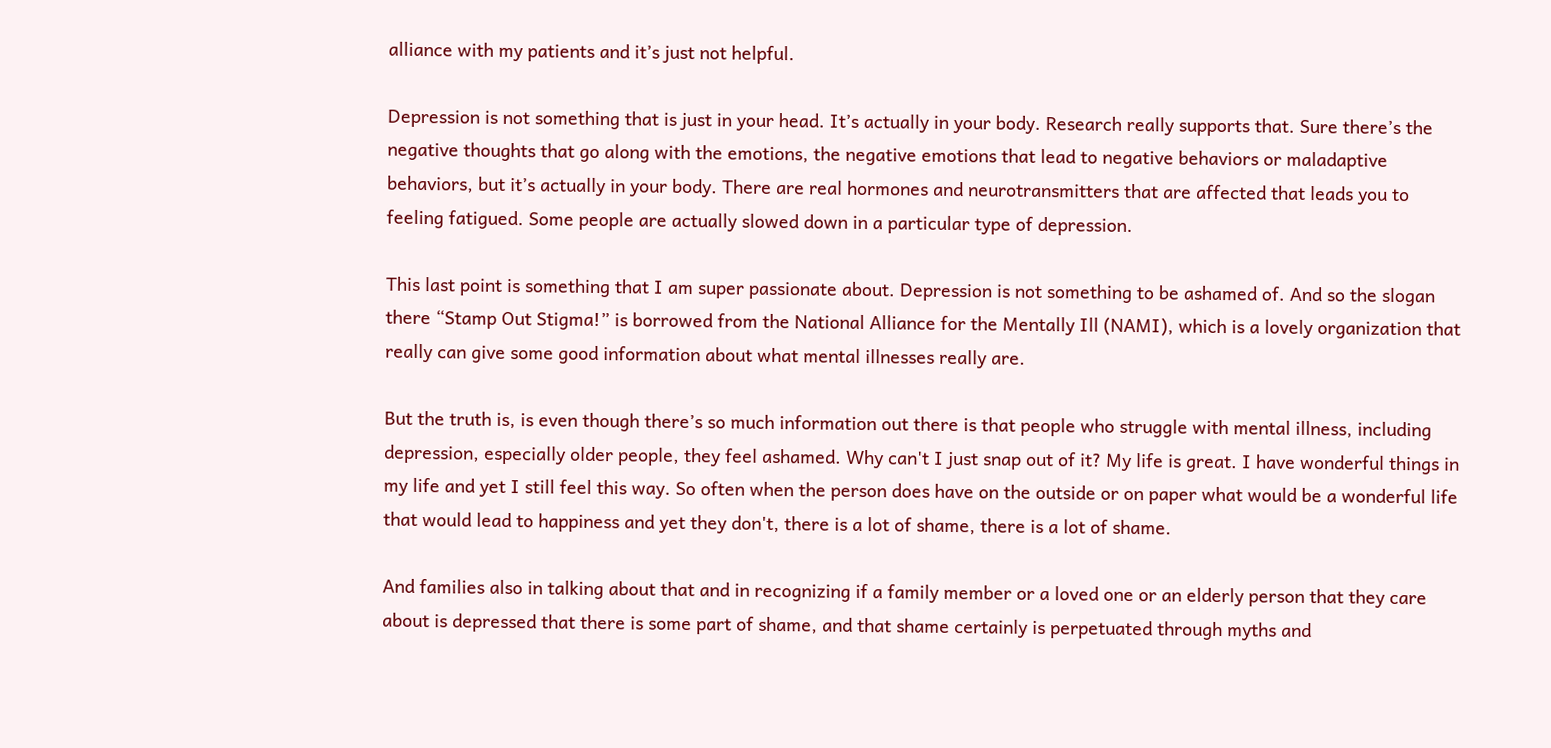alliance with my patients and it’s just not helpful.

Depression is not something that is just in your head. It’s actually in your body. Research really supports that. Sure there’s the negative thoughts that go along with the emotions, the negative emotions that lead to negative behaviors or maladaptive behaviors, but it’s actually in your body. There are real hormones and neurotransmitters that are affected that leads you to feeling fatigued. Some people are actually slowed down in a particular type of depression.

This last point is something that I am super passionate about. Depression is not something to be ashamed of. And so the slogan there “Stamp Out Stigma!” is borrowed from the National Alliance for the Mentally Ill (NAMI), which is a lovely organization that really can give some good information about what mental illnesses really are.

But the truth is, is even though there’s so much information out there is that people who struggle with mental illness, including depression, especially older people, they feel ashamed. Why can't I just snap out of it? My life is great. I have wonderful things in my life and yet I still feel this way. So often when the person does have on the outside or on paper what would be a wonderful life that would lead to happiness and yet they don't, there is a lot of shame, there is a lot of shame.

And families also in talking about that and in recognizing if a family member or a loved one or an elderly person that they care about is depressed that there is some part of shame, and that shame certainly is perpetuated through myths and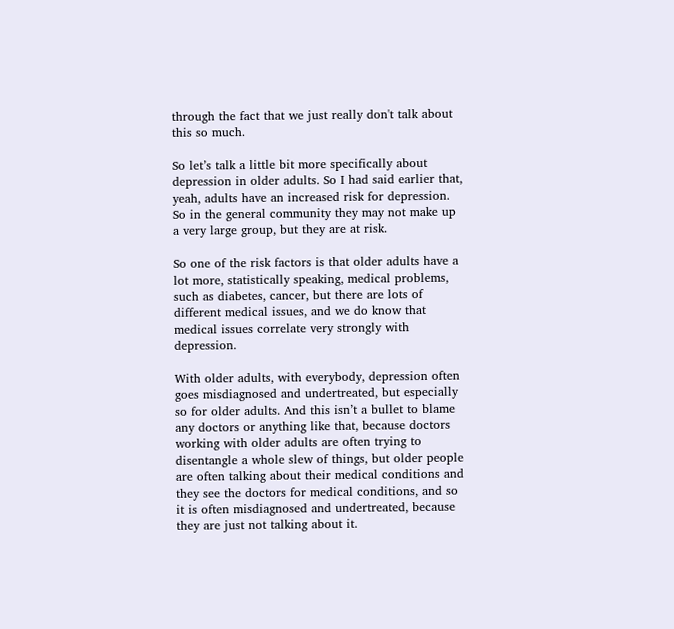through the fact that we just really don't talk about this so much.

So let’s talk a little bit more specifically about depression in older adults. So I had said earlier that, yeah, adults have an increased risk for depression. So in the general community they may not make up a very large group, but they are at risk.

So one of the risk factors is that older adults have a lot more, statistically speaking, medical problems, such as diabetes, cancer, but there are lots of different medical issues, and we do know that medical issues correlate very strongly with depression.

With older adults, with everybody, depression often goes misdiagnosed and undertreated, but especially so for older adults. And this isn’t a bullet to blame any doctors or anything like that, because doctors working with older adults are often trying to disentangle a whole slew of things, but older people are often talking about their medical conditions and they see the doctors for medical conditions, and so it is often misdiagnosed and undertreated, because they are just not talking about it.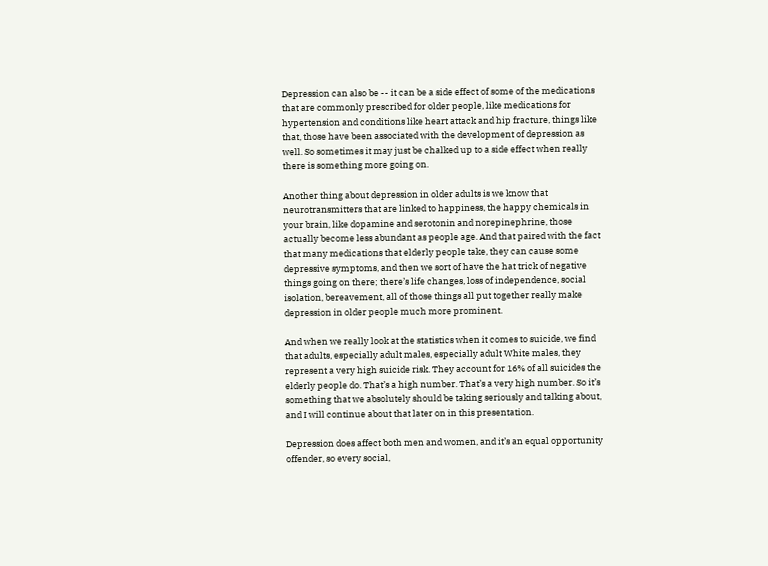Depression can also be -- it can be a side effect of some of the medications that are commonly prescribed for older people, like medications for hypertension and conditions like heart attack and hip fracture, things like that, those have been associated with the development of depression as well. So sometimes it may just be chalked up to a side effect when really there is something more going on.

Another thing about depression in older adults is we know that neurotransmitters that are linked to happiness, the happy chemicals in your brain, like dopamine and serotonin and norepinephrine, those actually become less abundant as people age. And that paired with the fact that many medications that elderly people take, they can cause some depressive symptoms, and then we sort of have the hat trick of negative things going on there; there’s life changes, loss of independence, social isolation, bereavement, all of those things all put together really make depression in older people much more prominent.

And when we really look at the statistics when it comes to suicide, we find that adults, especially adult males, especially adult White males, they represent a very high suicide risk. They account for 16% of all suicides the elderly people do. That’s a high number. That’s a very high number. So it’s something that we absolutely should be taking seriously and talking about, and I will continue about that later on in this presentation.

Depression does affect both men and women, and it’s an equal opportunity offender, so every social,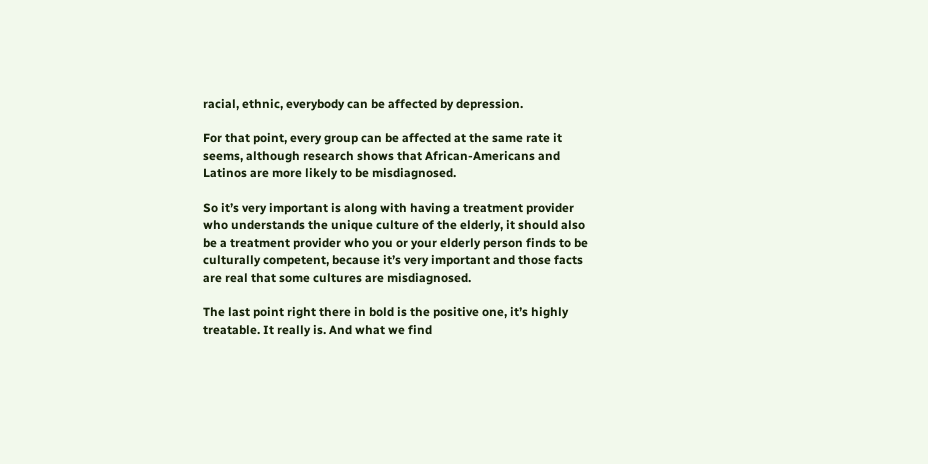racial, ethnic, everybody can be affected by depression.

For that point, every group can be affected at the same rate it seems, although research shows that African-Americans and Latinos are more likely to be misdiagnosed.

So it’s very important is along with having a treatment provider who understands the unique culture of the elderly, it should also be a treatment provider who you or your elderly person finds to be culturally competent, because it’s very important and those facts are real that some cultures are misdiagnosed.

The last point right there in bold is the positive one, it’s highly treatable. It really is. And what we find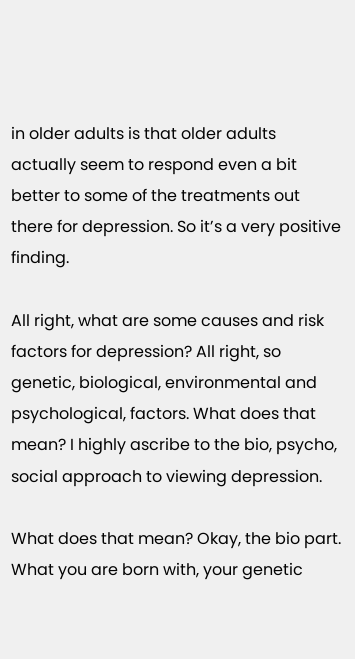in older adults is that older adults actually seem to respond even a bit better to some of the treatments out there for depression. So it’s a very positive finding.

All right, what are some causes and risk factors for depression? All right, so genetic, biological, environmental and psychological, factors. What does that mean? I highly ascribe to the bio, psycho, social approach to viewing depression.

What does that mean? Okay, the bio part. What you are born with, your genetic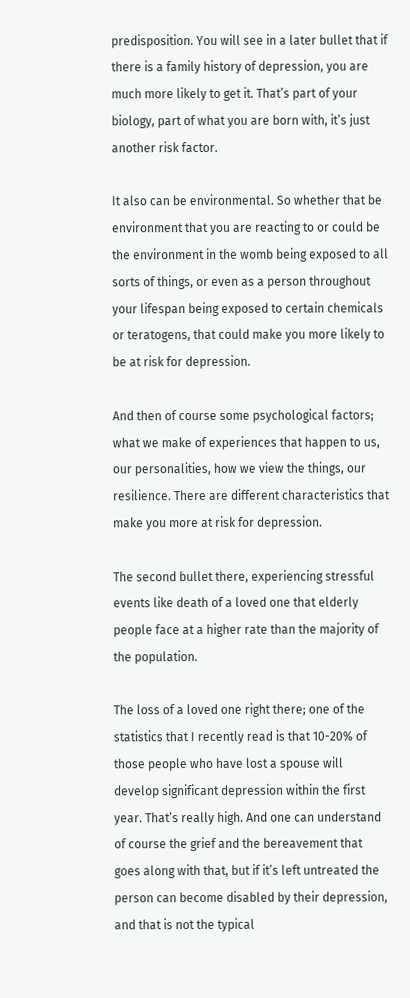predisposition. You will see in a later bullet that if there is a family history of depression, you are much more likely to get it. That’s part of your biology, part of what you are born with, it’s just another risk factor.

It also can be environmental. So whether that be environment that you are reacting to or could be the environment in the womb being exposed to all sorts of things, or even as a person throughout your lifespan being exposed to certain chemicals or teratogens, that could make you more likely to be at risk for depression.

And then of course some psychological factors; what we make of experiences that happen to us, our personalities, how we view the things, our resilience. There are different characteristics that make you more at risk for depression.

The second bullet there, experiencing stressful events like death of a loved one that elderly people face at a higher rate than the majority of the population.

The loss of a loved one right there; one of the statistics that I recently read is that 10-20% of those people who have lost a spouse will develop significant depression within the first year. That’s really high. And one can understand of course the grief and the bereavement that goes along with that, but if it’s left untreated the person can become disabled by their depression, and that is not the typical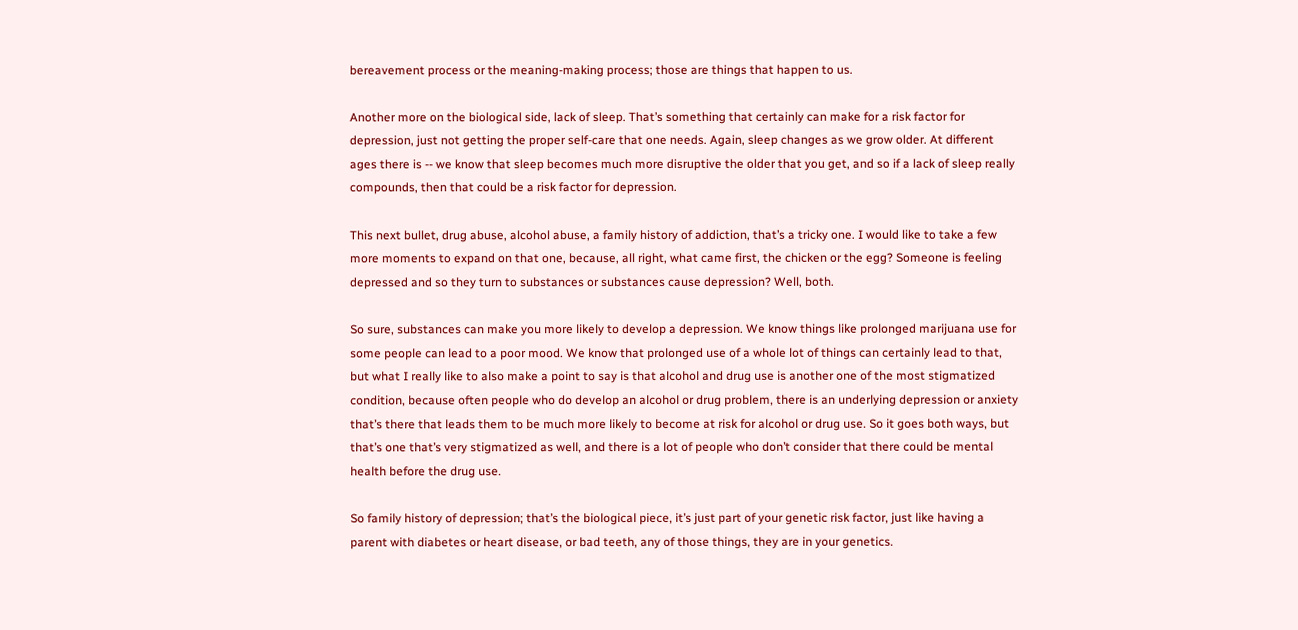bereavement process or the meaning-making process; those are things that happen to us.

Another more on the biological side, lack of sleep. That’s something that certainly can make for a risk factor for depression, just not getting the proper self-care that one needs. Again, sleep changes as we grow older. At different ages there is -- we know that sleep becomes much more disruptive the older that you get, and so if a lack of sleep really compounds, then that could be a risk factor for depression.

This next bullet, drug abuse, alcohol abuse, a family history of addiction, that’s a tricky one. I would like to take a few more moments to expand on that one, because, all right, what came first, the chicken or the egg? Someone is feeling depressed and so they turn to substances or substances cause depression? Well, both.

So sure, substances can make you more likely to develop a depression. We know things like prolonged marijuana use for some people can lead to a poor mood. We know that prolonged use of a whole lot of things can certainly lead to that, but what I really like to also make a point to say is that alcohol and drug use is another one of the most stigmatized condition, because often people who do develop an alcohol or drug problem, there is an underlying depression or anxiety that’s there that leads them to be much more likely to become at risk for alcohol or drug use. So it goes both ways, but that’s one that’s very stigmatized as well, and there is a lot of people who don’t consider that there could be mental health before the drug use.

So family history of depression; that’s the biological piece, it’s just part of your genetic risk factor, just like having a parent with diabetes or heart disease, or bad teeth, any of those things, they are in your genetics.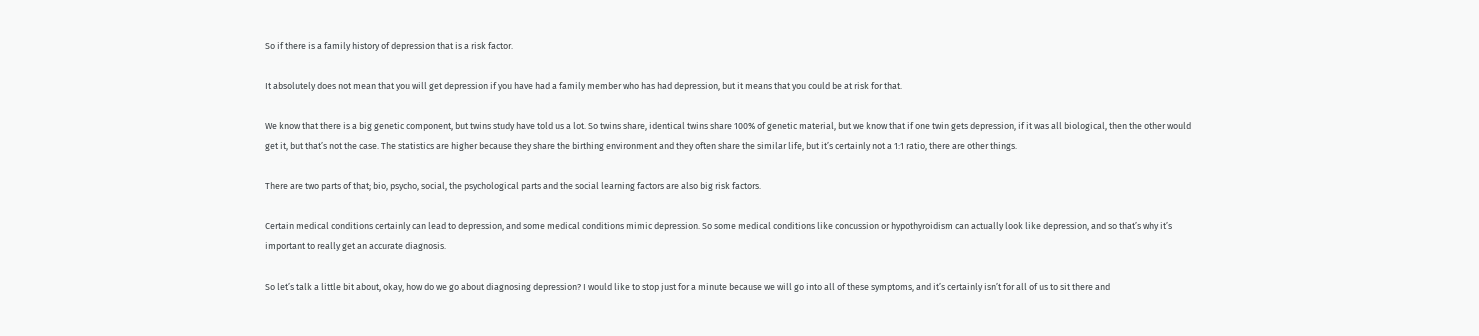So if there is a family history of depression that is a risk factor.

It absolutely does not mean that you will get depression if you have had a family member who has had depression, but it means that you could be at risk for that.

We know that there is a big genetic component, but twins study have told us a lot. So twins share, identical twins share 100% of genetic material, but we know that if one twin gets depression, if it was all biological, then the other would get it, but that’s not the case. The statistics are higher because they share the birthing environment and they often share the similar life, but it’s certainly not a 1:1 ratio, there are other things.

There are two parts of that; bio, psycho, social, the psychological parts and the social learning factors are also big risk factors.

Certain medical conditions certainly can lead to depression, and some medical conditions mimic depression. So some medical conditions like concussion or hypothyroidism can actually look like depression, and so that’s why it’s important to really get an accurate diagnosis.

So let’s talk a little bit about, okay, how do we go about diagnosing depression? I would like to stop just for a minute because we will go into all of these symptoms, and it’s certainly isn’t for all of us to sit there and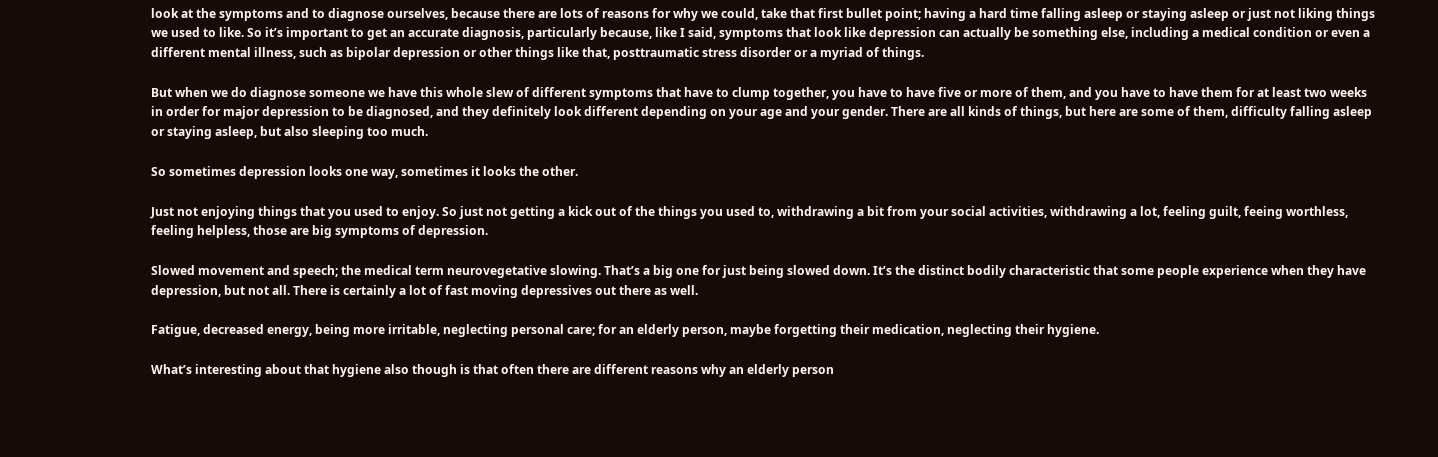look at the symptoms and to diagnose ourselves, because there are lots of reasons for why we could, take that first bullet point; having a hard time falling asleep or staying asleep or just not liking things we used to like. So it’s important to get an accurate diagnosis, particularly because, like I said, symptoms that look like depression can actually be something else, including a medical condition or even a different mental illness, such as bipolar depression or other things like that, posttraumatic stress disorder or a myriad of things.

But when we do diagnose someone we have this whole slew of different symptoms that have to clump together, you have to have five or more of them, and you have to have them for at least two weeks in order for major depression to be diagnosed, and they definitely look different depending on your age and your gender. There are all kinds of things, but here are some of them, difficulty falling asleep or staying asleep, but also sleeping too much.

So sometimes depression looks one way, sometimes it looks the other.

Just not enjoying things that you used to enjoy. So just not getting a kick out of the things you used to, withdrawing a bit from your social activities, withdrawing a lot, feeling guilt, feeing worthless, feeling helpless, those are big symptoms of depression.

Slowed movement and speech; the medical term neurovegetative slowing. That’s a big one for just being slowed down. It’s the distinct bodily characteristic that some people experience when they have depression, but not all. There is certainly a lot of fast moving depressives out there as well.

Fatigue, decreased energy, being more irritable, neglecting personal care; for an elderly person, maybe forgetting their medication, neglecting their hygiene.

What’s interesting about that hygiene also though is that often there are different reasons why an elderly person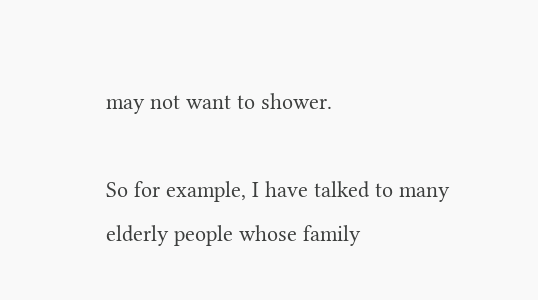may not want to shower.

So for example, I have talked to many elderly people whose family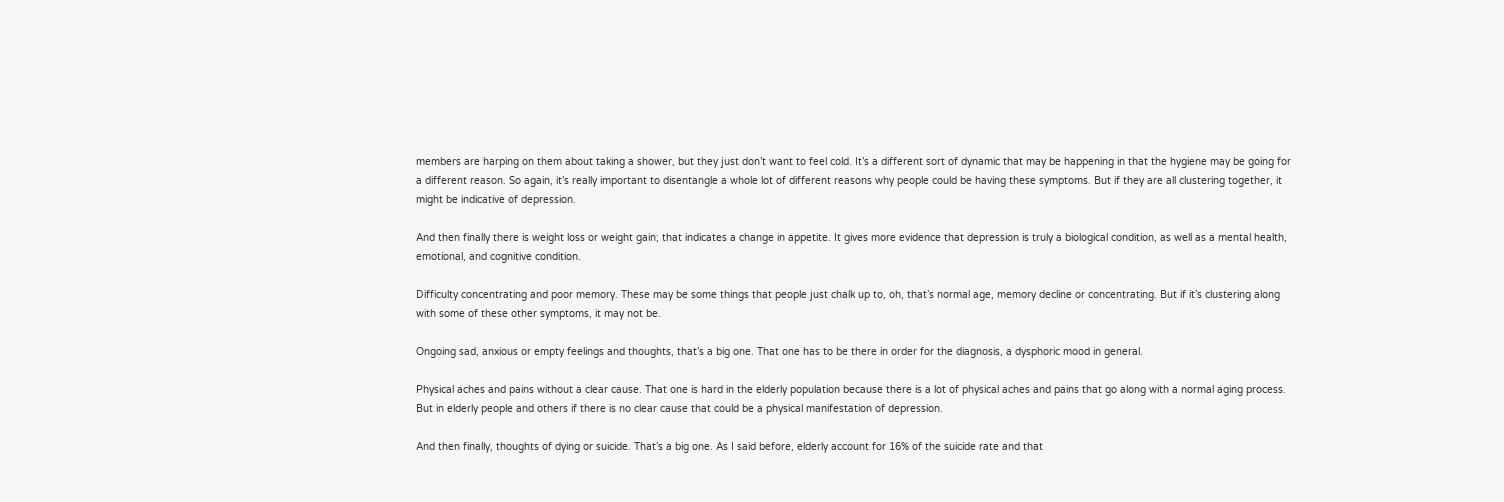members are harping on them about taking a shower, but they just don’t want to feel cold. It’s a different sort of dynamic that may be happening in that the hygiene may be going for a different reason. So again, it’s really important to disentangle a whole lot of different reasons why people could be having these symptoms. But if they are all clustering together, it might be indicative of depression.

And then finally there is weight loss or weight gain; that indicates a change in appetite. It gives more evidence that depression is truly a biological condition, as well as a mental health, emotional, and cognitive condition.

Difficulty concentrating and poor memory. These may be some things that people just chalk up to, oh, that’s normal age, memory decline or concentrating. But if it’s clustering along with some of these other symptoms, it may not be.

Ongoing sad, anxious or empty feelings and thoughts, that’s a big one. That one has to be there in order for the diagnosis, a dysphoric mood in general.

Physical aches and pains without a clear cause. That one is hard in the elderly population because there is a lot of physical aches and pains that go along with a normal aging process. But in elderly people and others if there is no clear cause that could be a physical manifestation of depression.

And then finally, thoughts of dying or suicide. That’s a big one. As I said before, elderly account for 16% of the suicide rate and that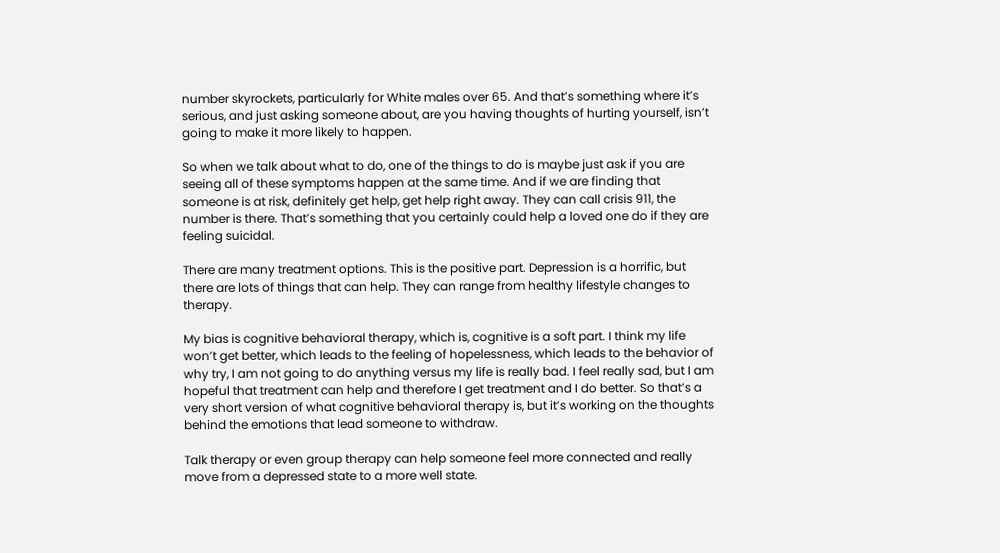number skyrockets, particularly for White males over 65. And that’s something where it’s serious, and just asking someone about, are you having thoughts of hurting yourself, isn’t going to make it more likely to happen.

So when we talk about what to do, one of the things to do is maybe just ask if you are seeing all of these symptoms happen at the same time. And if we are finding that someone is at risk, definitely get help, get help right away. They can call crisis 911, the number is there. That’s something that you certainly could help a loved one do if they are feeling suicidal.

There are many treatment options. This is the positive part. Depression is a horrific, but there are lots of things that can help. They can range from healthy lifestyle changes to therapy.

My bias is cognitive behavioral therapy, which is, cognitive is a soft part. I think my life won’t get better, which leads to the feeling of hopelessness, which leads to the behavior of why try, I am not going to do anything versus my life is really bad. I feel really sad, but I am hopeful that treatment can help and therefore I get treatment and I do better. So that’s a very short version of what cognitive behavioral therapy is, but it’s working on the thoughts behind the emotions that lead someone to withdraw.

Talk therapy or even group therapy can help someone feel more connected and really move from a depressed state to a more well state.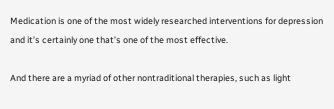Medication is one of the most widely researched interventions for depression and it’s certainly one that’s one of the most effective.

And there are a myriad of other nontraditional therapies, such as light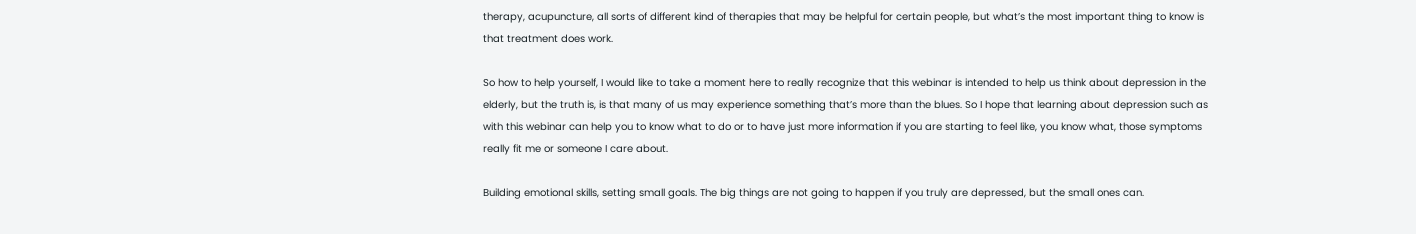therapy, acupuncture, all sorts of different kind of therapies that may be helpful for certain people, but what’s the most important thing to know is that treatment does work.

So how to help yourself, I would like to take a moment here to really recognize that this webinar is intended to help us think about depression in the elderly, but the truth is, is that many of us may experience something that’s more than the blues. So I hope that learning about depression such as with this webinar can help you to know what to do or to have just more information if you are starting to feel like, you know what, those symptoms really fit me or someone I care about.

Building emotional skills, setting small goals. The big things are not going to happen if you truly are depressed, but the small ones can.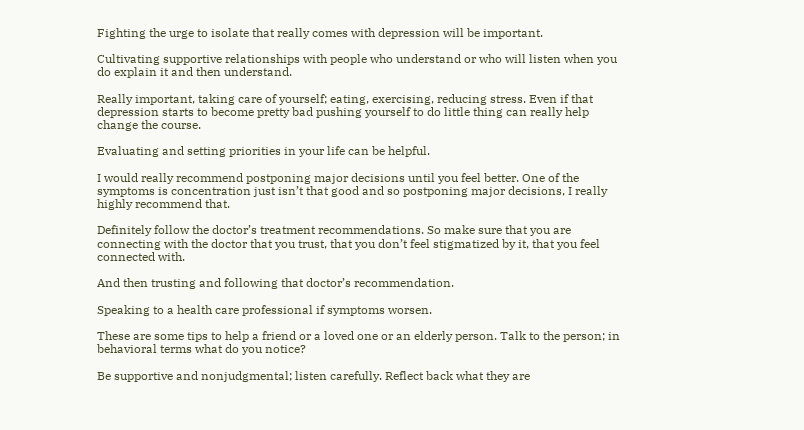Fighting the urge to isolate that really comes with depression will be important.

Cultivating supportive relationships with people who understand or who will listen when you do explain it and then understand.

Really important, taking care of yourself; eating, exercising, reducing stress. Even if that depression starts to become pretty bad pushing yourself to do little thing can really help change the course.

Evaluating and setting priorities in your life can be helpful.

I would really recommend postponing major decisions until you feel better. One of the symptoms is concentration just isn’t that good and so postponing major decisions, I really highly recommend that.

Definitely follow the doctor’s treatment recommendations. So make sure that you are connecting with the doctor that you trust, that you don’t feel stigmatized by it, that you feel connected with.

And then trusting and following that doctor’s recommendation.

Speaking to a health care professional if symptoms worsen.

These are some tips to help a friend or a loved one or an elderly person. Talk to the person; in behavioral terms what do you notice?

Be supportive and nonjudgmental; listen carefully. Reflect back what they are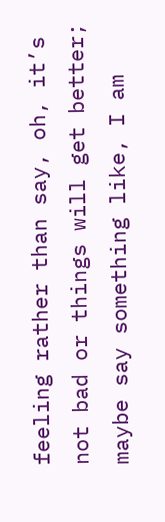feeling rather than say, oh, it’s not bad or things will get better; maybe say something like, I am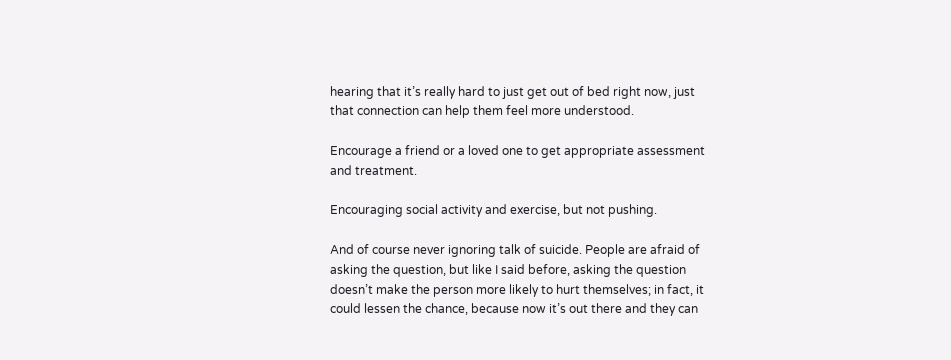hearing that it’s really hard to just get out of bed right now, just that connection can help them feel more understood.

Encourage a friend or a loved one to get appropriate assessment and treatment.

Encouraging social activity and exercise, but not pushing.

And of course never ignoring talk of suicide. People are afraid of asking the question, but like I said before, asking the question doesn’t make the person more likely to hurt themselves; in fact, it could lessen the chance, because now it’s out there and they can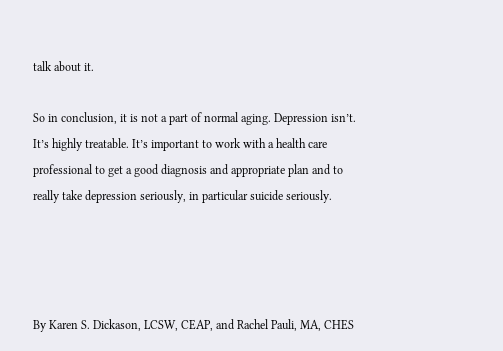talk about it.

So in conclusion, it is not a part of normal aging. Depression isn’t. It’s highly treatable. It’s important to work with a health care professional to get a good diagnosis and appropriate plan and to really take depression seriously, in particular suicide seriously.




By Karen S. Dickason, LCSW, CEAP, and Rachel Pauli, MA, CHES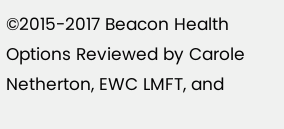©2015-2017 Beacon Health Options Reviewed by Carole Netherton, EWC LMFT, and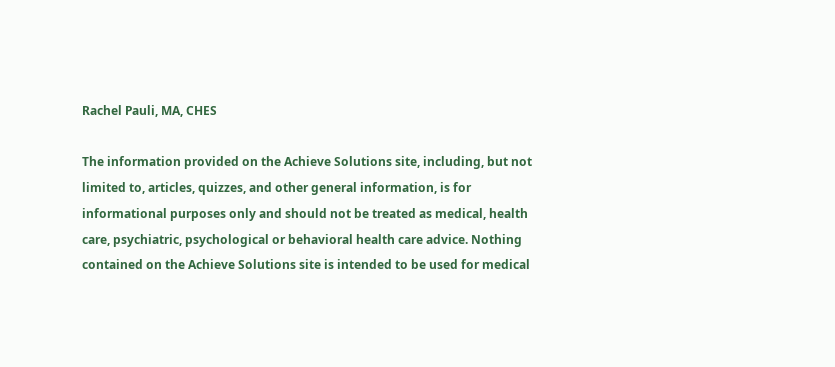Rachel Pauli, MA, CHES

The information provided on the Achieve Solutions site, including, but not limited to, articles, quizzes, and other general information, is for informational purposes only and should not be treated as medical, health care, psychiatric, psychological or behavioral health care advice. Nothing contained on the Achieve Solutions site is intended to be used for medical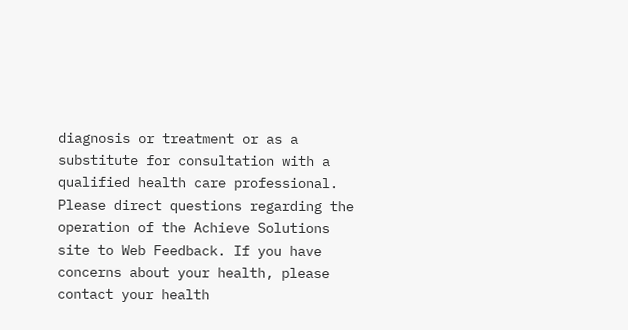diagnosis or treatment or as a substitute for consultation with a qualified health care professional. Please direct questions regarding the operation of the Achieve Solutions site to Web Feedback. If you have concerns about your health, please contact your health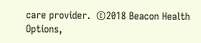care provider.  ©2018 Beacon Health Options,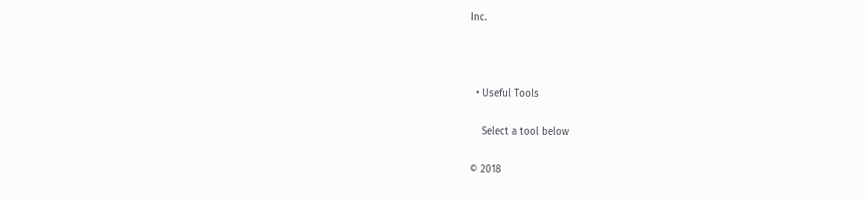Inc.



  • Useful Tools

    Select a tool below

© 2018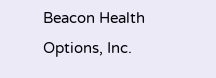Beacon Health Options, Inc.